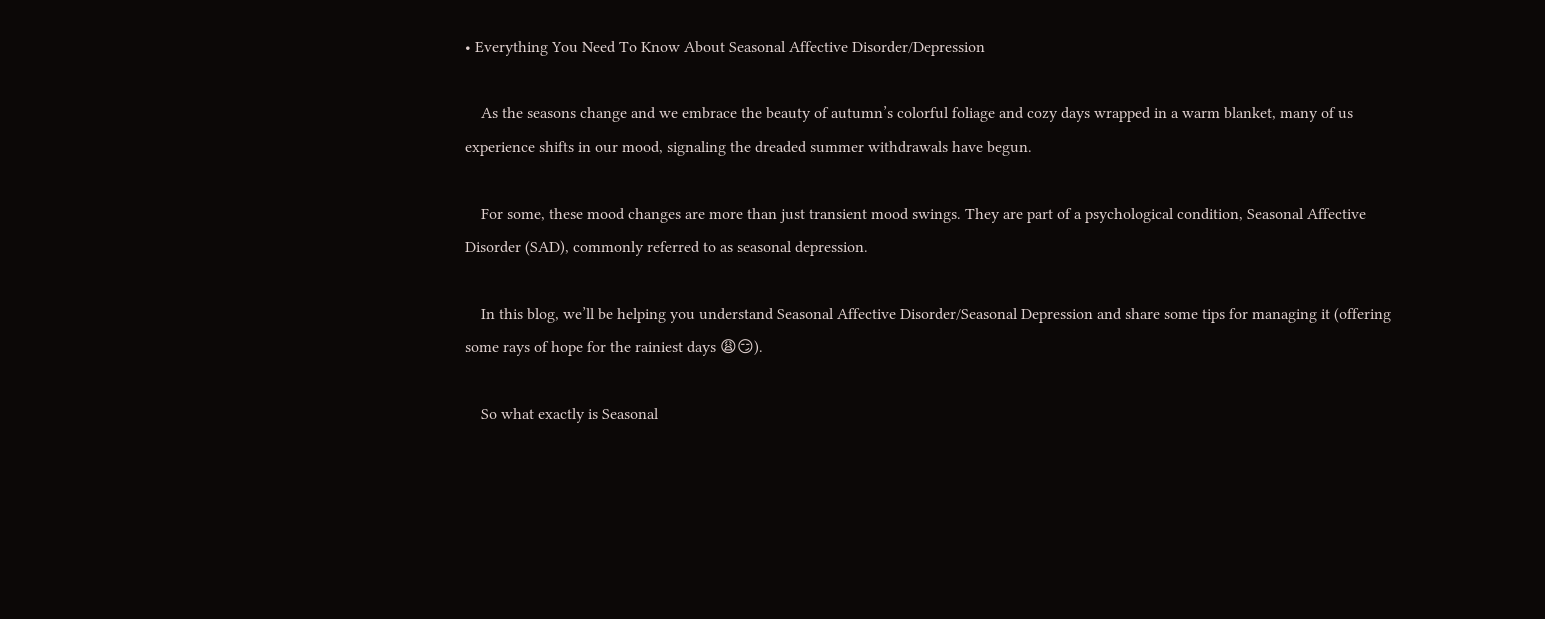• Everything You Need To Know About Seasonal Affective Disorder/Depression

    As the seasons change and we embrace the beauty of autumn’s colorful foliage and cozy days wrapped in a warm blanket, many of us experience shifts in our mood, signaling the dreaded summer withdrawals have begun.

    For some, these mood changes are more than just transient mood swings. They are part of a psychological condition, Seasonal Affective Disorder (SAD), commonly referred to as seasonal depression.

    In this blog, we’ll be helping you understand Seasonal Affective Disorder/Seasonal Depression and share some tips for managing it (offering some rays of hope for the rainiest days 😩😏).

    So what exactly is Seasonal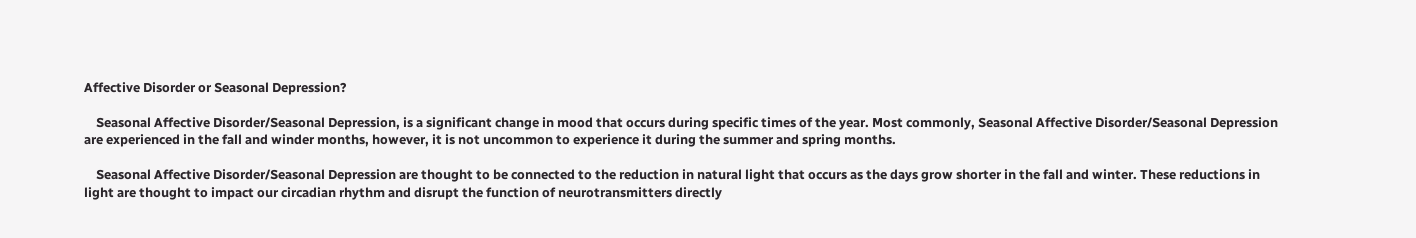Affective Disorder or Seasonal Depression?

    Seasonal Affective Disorder/Seasonal Depression, is a significant change in mood that occurs during specific times of the year. Most commonly, Seasonal Affective Disorder/Seasonal Depression are experienced in the fall and winder months, however, it is not uncommon to experience it during the summer and spring months.

    Seasonal Affective Disorder/Seasonal Depression are thought to be connected to the reduction in natural light that occurs as the days grow shorter in the fall and winter. These reductions in light are thought to impact our circadian rhythm and disrupt the function of neurotransmitters directly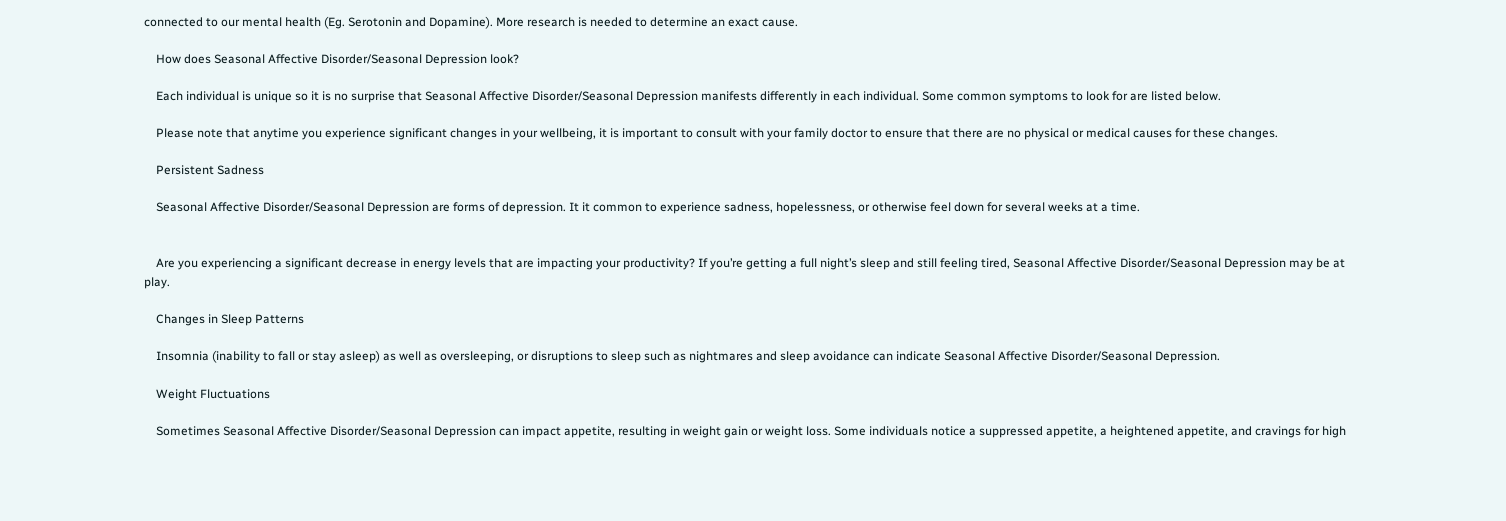connected to our mental health (Eg. Serotonin and Dopamine). More research is needed to determine an exact cause.

    How does Seasonal Affective Disorder/Seasonal Depression look?

    Each individual is unique so it is no surprise that Seasonal Affective Disorder/Seasonal Depression manifests differently in each individual. Some common symptoms to look for are listed below.

    Please note that anytime you experience significant changes in your wellbeing, it is important to consult with your family doctor to ensure that there are no physical or medical causes for these changes.

    Persistent Sadness

    Seasonal Affective Disorder/Seasonal Depression are forms of depression. It it common to experience sadness, hopelessness, or otherwise feel down for several weeks at a time.


    Are you experiencing a significant decrease in energy levels that are impacting your productivity? If you’re getting a full night’s sleep and still feeling tired, Seasonal Affective Disorder/Seasonal Depression may be at play.

    Changes in Sleep Patterns

    Insomnia (inability to fall or stay asleep) as well as oversleeping, or disruptions to sleep such as nightmares and sleep avoidance can indicate Seasonal Affective Disorder/Seasonal Depression.

    Weight Fluctuations

    Sometimes Seasonal Affective Disorder/Seasonal Depression can impact appetite, resulting in weight gain or weight loss. Some individuals notice a suppressed appetite, a heightened appetite, and cravings for high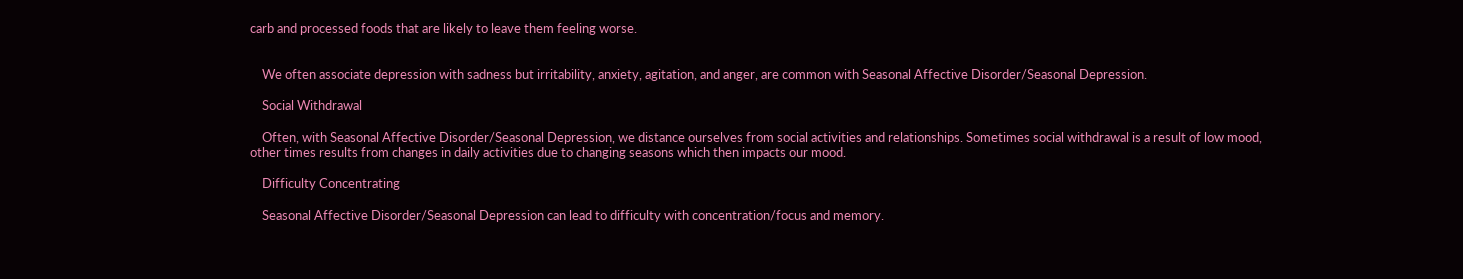carb and processed foods that are likely to leave them feeling worse.


    We often associate depression with sadness but irritability, anxiety, agitation, and anger, are common with Seasonal Affective Disorder/Seasonal Depression.

    Social Withdrawal

    Often, with Seasonal Affective Disorder/Seasonal Depression, we distance ourselves from social activities and relationships. Sometimes social withdrawal is a result of low mood, other times results from changes in daily activities due to changing seasons which then impacts our mood.

    Difficulty Concentrating

    Seasonal Affective Disorder/Seasonal Depression can lead to difficulty with concentration/focus and memory.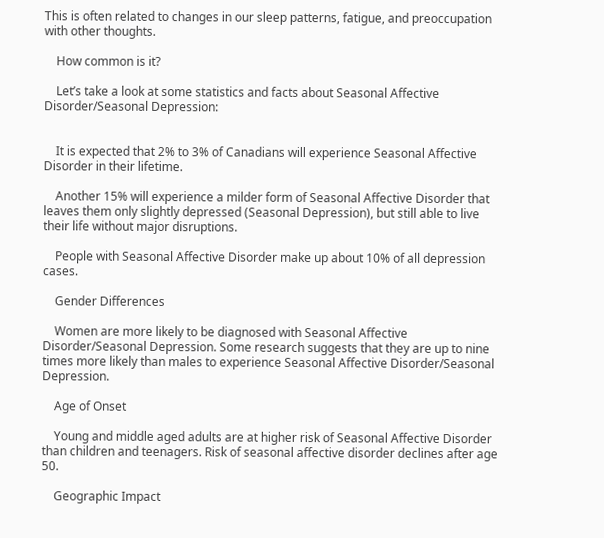This is often related to changes in our sleep patterns, fatigue, and preoccupation with other thoughts.

    How common is it?

    Let’s take a look at some statistics and facts about Seasonal Affective Disorder/Seasonal Depression:


    It is expected that 2% to 3% of Canadians will experience Seasonal Affective Disorder in their lifetime.

    Another 15% will experience a milder form of Seasonal Affective Disorder that leaves them only slightly depressed (Seasonal Depression), but still able to live their life without major disruptions.

    People with Seasonal Affective Disorder make up about 10% of all depression cases.

    Gender Differences

    Women are more likely to be diagnosed with Seasonal Affective Disorder/Seasonal Depression. Some research suggests that they are up to nine times more likely than males to experience Seasonal Affective Disorder/Seasonal Depression.

    Age of Onset

    Young and middle aged adults are at higher risk of Seasonal Affective Disorder than children and teenagers. Risk of seasonal affective disorder declines after age 50.

    Geographic Impact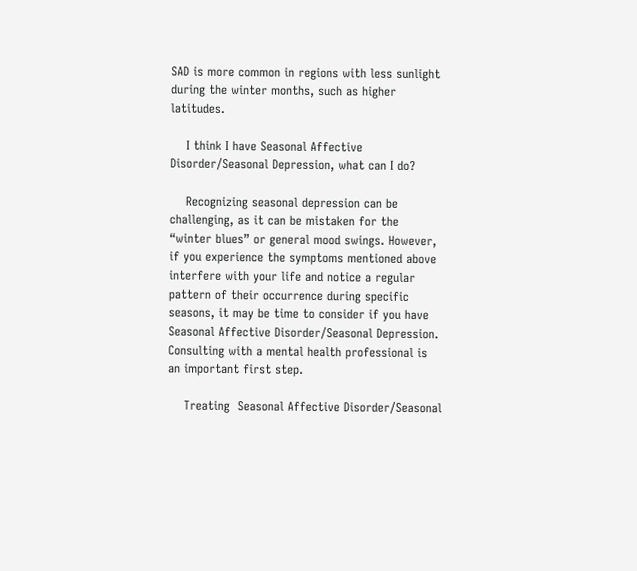SAD is more common in regions with less sunlight during the winter months, such as higher latitudes.

    I think I have Seasonal Affective Disorder/Seasonal Depression, what can I do?

    Recognizing seasonal depression can be challenging, as it can be mistaken for the “winter blues” or general mood swings. However, if you experience the symptoms mentioned above interfere with your life and notice a regular pattern of their occurrence during specific seasons, it may be time to consider if you have Seasonal Affective Disorder/Seasonal Depression. Consulting with a mental health professional is an important first step.

    Treating  Seasonal Affective Disorder/Seasonal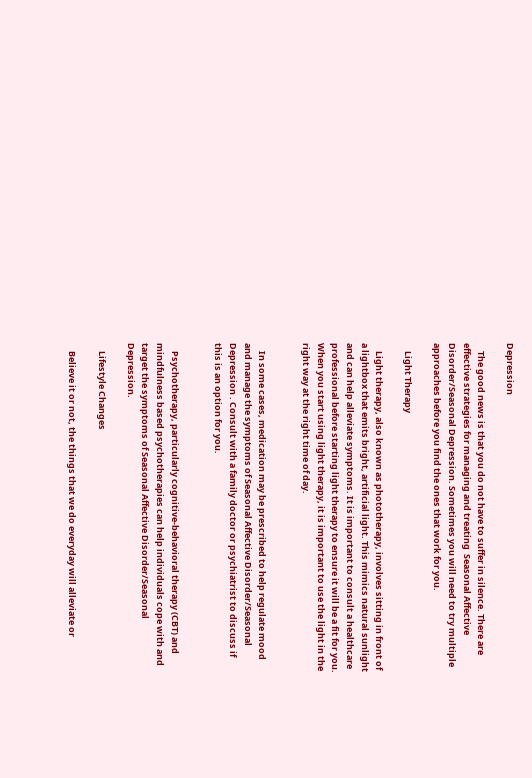Depression

    The good news is that you do not have to suffer in silence. There are effective strategies for managing and treating  Seasonal Affective Disorder/Seasonal Depression. Sometimes you will need to try multiple approaches before you find the ones that work for you.

    Light Therapy

    Light therapy, also known as phototherapy, involves sitting in front of a lightbox that emits bright, artificial light. This mimics natural sunlight and can help alleviate symptoms. It is important to consult a healthcare professional before starting light therapy to ensure it will be a fit for you. When you start using light therapy, it is important to use the light in the right way at the right time of day.


    In some cases, medication may be prescribed to help regulate mood and manage the symptoms of Seasonal Affective Disorder/Seasonal Depression . Consult with a family doctor or psychiatrist to discuss if this is an option for you.


    Psychotherapy, particularly cognitive-behavioral therapy (CBT) and mindfulness based psychotherapies can help individuals cope with and target the symptoms of Seasonal Affective Disorder/Seasonal Depression.

    Lifestyle Changes

    Believe it or not, the things that we do everyday will alleviate or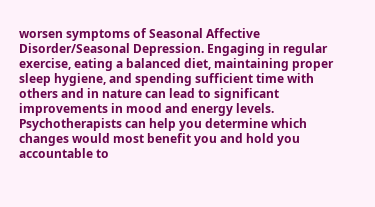worsen symptoms of Seasonal Affective Disorder/Seasonal Depression. Engaging in regular exercise, eating a balanced diet, maintaining proper sleep hygiene, and spending sufficient time with others and in nature can lead to significant improvements in mood and energy levels. Psychotherapists can help you determine which changes would most benefit you and hold you accountable to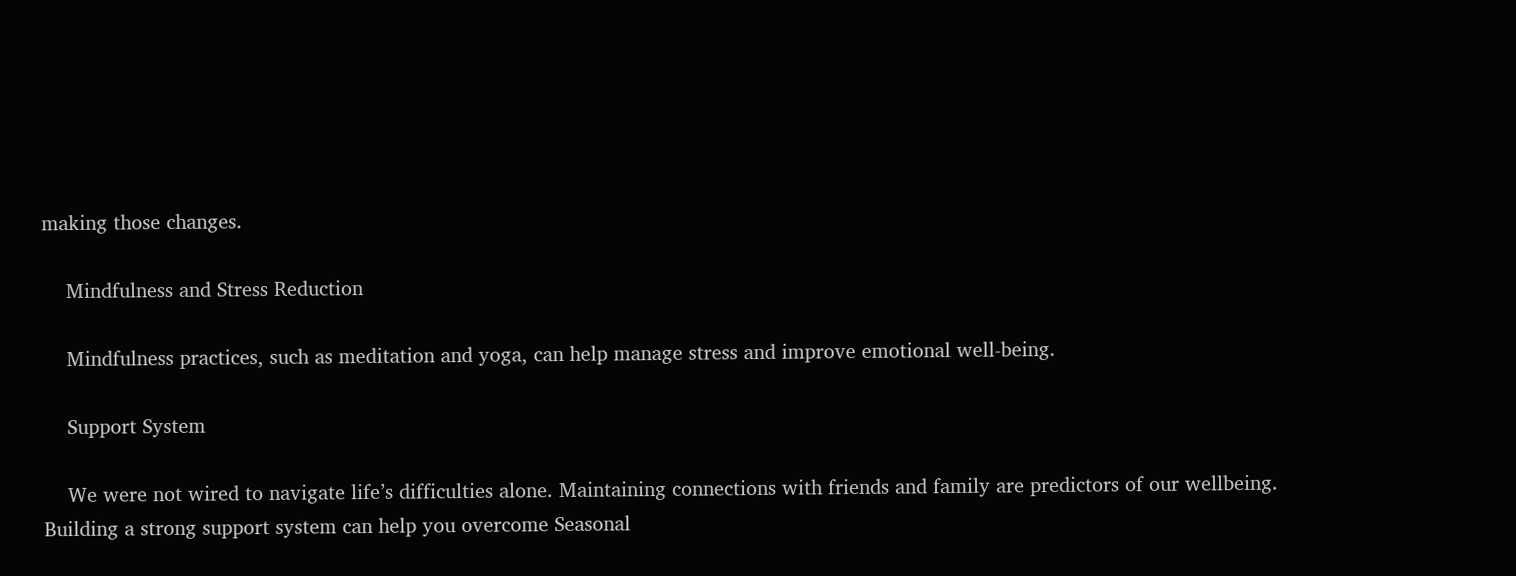making those changes.

    Mindfulness and Stress Reduction

    Mindfulness practices, such as meditation and yoga, can help manage stress and improve emotional well-being.

    Support System

    We were not wired to navigate life’s difficulties alone. Maintaining connections with friends and family are predictors of our wellbeing. Building a strong support system can help you overcome Seasonal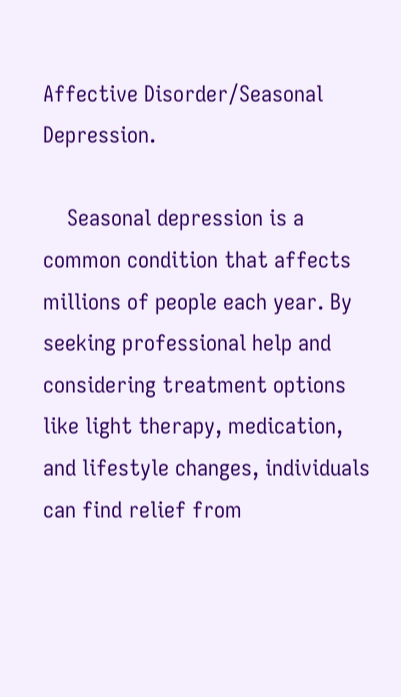Affective Disorder/Seasonal Depression.

    Seasonal depression is a common condition that affects millions of people each year. By seeking professional help and considering treatment options like light therapy, medication, and lifestyle changes, individuals can find relief from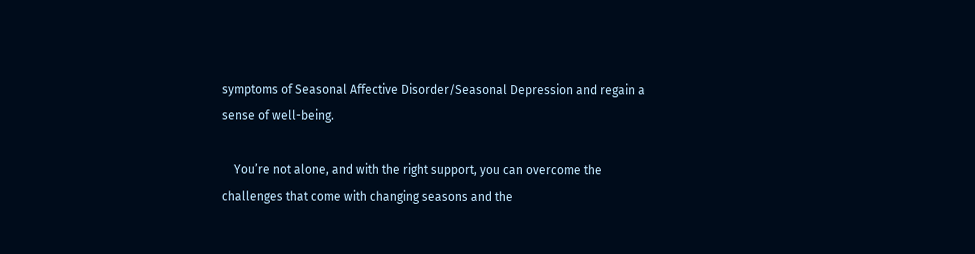symptoms of Seasonal Affective Disorder/Seasonal Depression and regain a sense of well-being.

    You’re not alone, and with the right support, you can overcome the challenges that come with changing seasons and the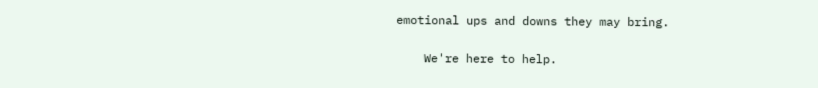emotional ups and downs they may bring.

    We're here to help.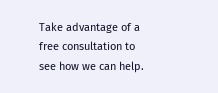Take advantage of a free consultation to see how we can help.